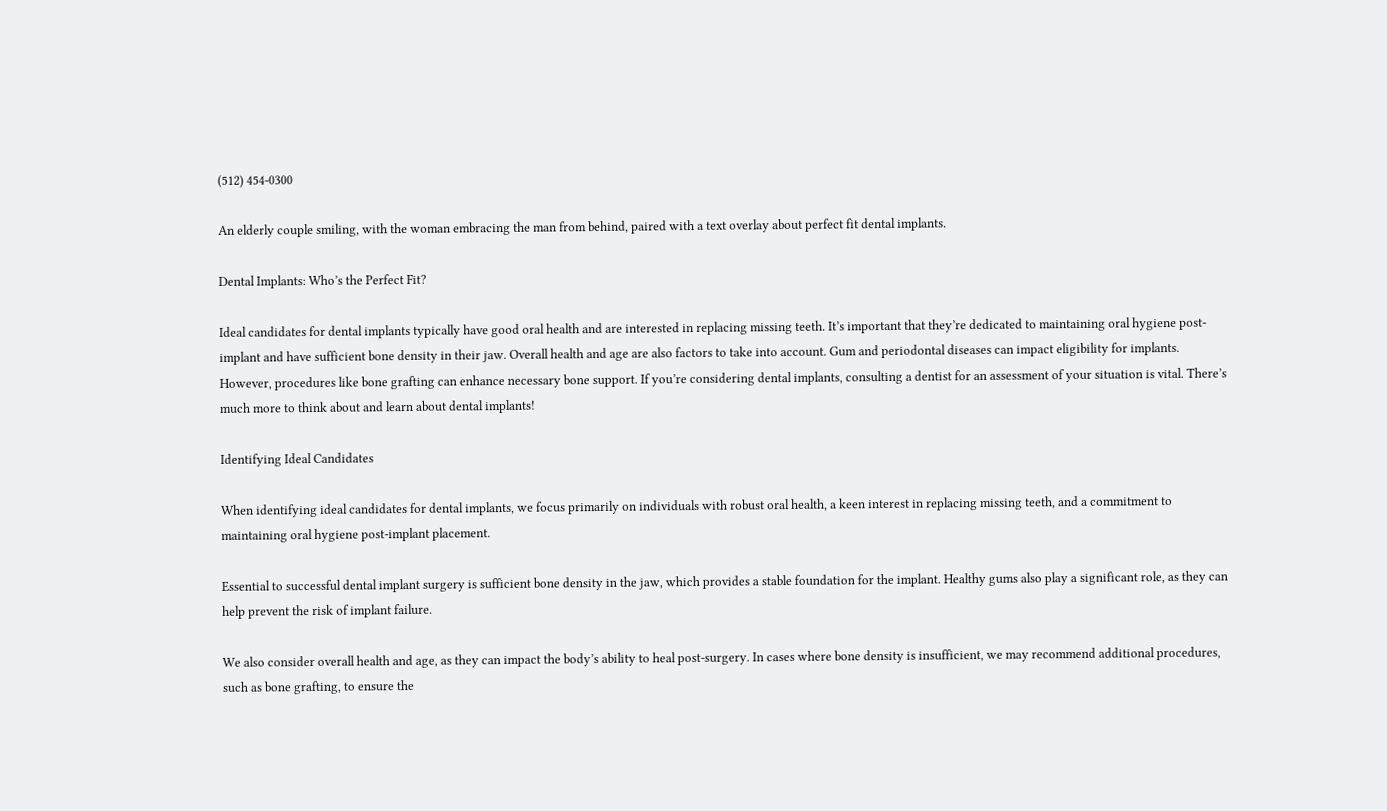(512) 454-0300

An elderly couple smiling, with the woman embracing the man from behind, paired with a text overlay about perfect fit dental implants.

Dental Implants: Who’s the Perfect Fit?

Ideal candidates for dental implants typically have good oral health and are interested in replacing missing teeth. It’s important that they’re dedicated to maintaining oral hygiene post-implant and have sufficient bone density in their jaw. Overall health and age are also factors to take into account. Gum and periodontal diseases can impact eligibility for implants. However, procedures like bone grafting can enhance necessary bone support. If you’re considering dental implants, consulting a dentist for an assessment of your situation is vital. There’s much more to think about and learn about dental implants!

Identifying Ideal Candidates

When identifying ideal candidates for dental implants, we focus primarily on individuals with robust oral health, a keen interest in replacing missing teeth, and a commitment to maintaining oral hygiene post-implant placement.

Essential to successful dental implant surgery is sufficient bone density in the jaw, which provides a stable foundation for the implant. Healthy gums also play a significant role, as they can help prevent the risk of implant failure.

We also consider overall health and age, as they can impact the body’s ability to heal post-surgery. In cases where bone density is insufficient, we may recommend additional procedures, such as bone grafting, to ensure the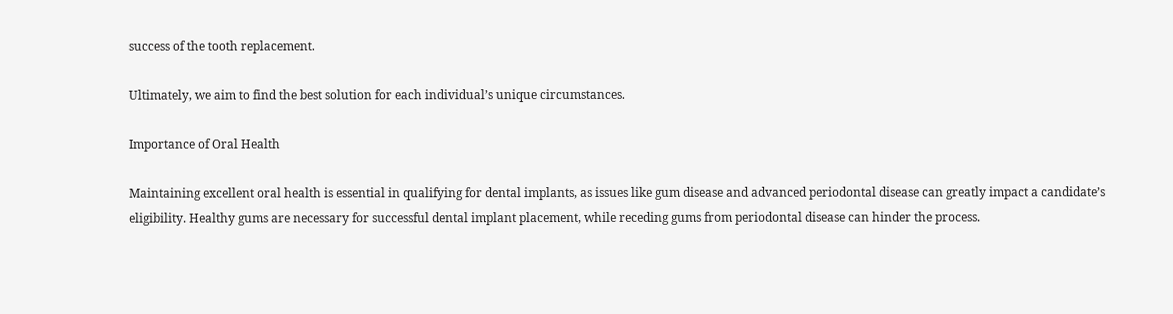success of the tooth replacement.

Ultimately, we aim to find the best solution for each individual’s unique circumstances.

Importance of Oral Health

Maintaining excellent oral health is essential in qualifying for dental implants, as issues like gum disease and advanced periodontal disease can greatly impact a candidate’s eligibility. Healthy gums are necessary for successful dental implant placement, while receding gums from periodontal disease can hinder the process.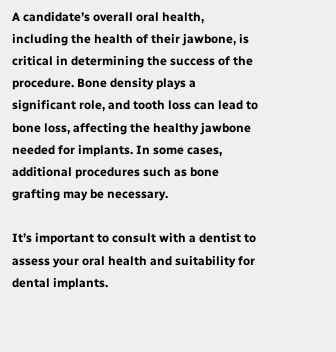A candidate’s overall oral health, including the health of their jawbone, is critical in determining the success of the procedure. Bone density plays a significant role, and tooth loss can lead to bone loss, affecting the healthy jawbone needed for implants. In some cases, additional procedures such as bone grafting may be necessary.

It’s important to consult with a dentist to assess your oral health and suitability for dental implants.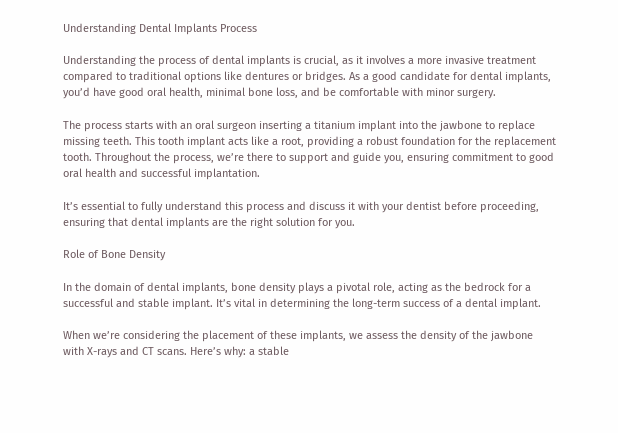Understanding Dental Implants Process

Understanding the process of dental implants is crucial, as it involves a more invasive treatment compared to traditional options like dentures or bridges. As a good candidate for dental implants, you’d have good oral health, minimal bone loss, and be comfortable with minor surgery.

The process starts with an oral surgeon inserting a titanium implant into the jawbone to replace missing teeth. This tooth implant acts like a root, providing a robust foundation for the replacement tooth. Throughout the process, we’re there to support and guide you, ensuring commitment to good oral health and successful implantation.

It’s essential to fully understand this process and discuss it with your dentist before proceeding, ensuring that dental implants are the right solution for you.

Role of Bone Density

In the domain of dental implants, bone density plays a pivotal role, acting as the bedrock for a successful and stable implant. It’s vital in determining the long-term success of a dental implant.

When we’re considering the placement of these implants, we assess the density of the jawbone with X-rays and CT scans. Here’s why: a stable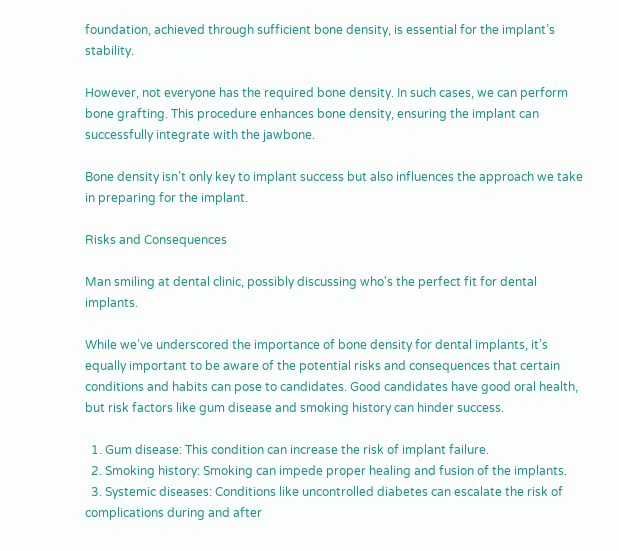foundation, achieved through sufficient bone density, is essential for the implant’s stability.

However, not everyone has the required bone density. In such cases, we can perform bone grafting. This procedure enhances bone density, ensuring the implant can successfully integrate with the jawbone.

Bone density isn’t only key to implant success but also influences the approach we take in preparing for the implant.

Risks and Consequences

Man smiling at dental clinic, possibly discussing who's the perfect fit for dental implants.

While we’ve underscored the importance of bone density for dental implants, it’s equally important to be aware of the potential risks and consequences that certain conditions and habits can pose to candidates. Good candidates have good oral health, but risk factors like gum disease and smoking history can hinder success.

  1. Gum disease: This condition can increase the risk of implant failure.
  2. Smoking history: Smoking can impede proper healing and fusion of the implants.
  3. Systemic diseases: Conditions like uncontrolled diabetes can escalate the risk of complications during and after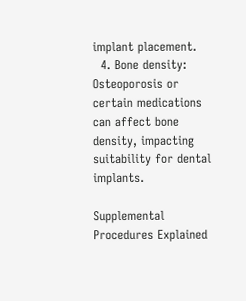implant placement.
  4. Bone density: Osteoporosis or certain medications can affect bone density, impacting suitability for dental implants.

Supplemental Procedures Explained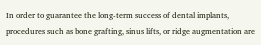In order to guarantee the long-term success of dental implants, procedures such as bone grafting, sinus lifts, or ridge augmentation are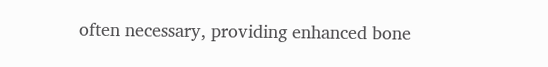often necessary, providing enhanced bone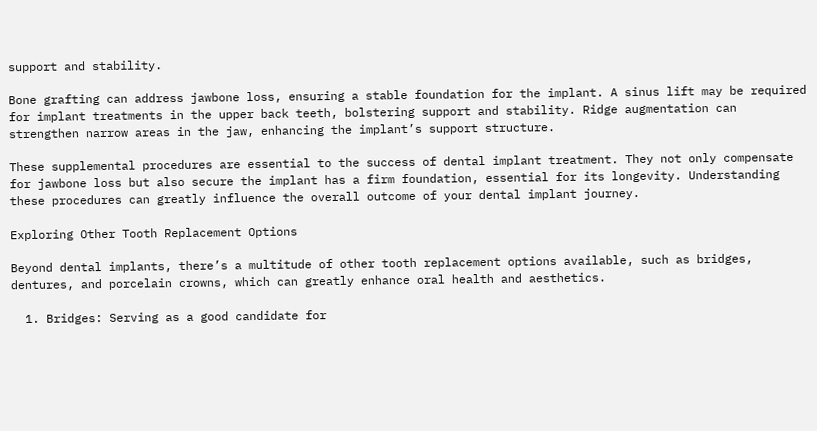support and stability.

Bone grafting can address jawbone loss, ensuring a stable foundation for the implant. A sinus lift may be required for implant treatments in the upper back teeth, bolstering support and stability. Ridge augmentation can strengthen narrow areas in the jaw, enhancing the implant’s support structure.

These supplemental procedures are essential to the success of dental implant treatment. They not only compensate for jawbone loss but also secure the implant has a firm foundation, essential for its longevity. Understanding these procedures can greatly influence the overall outcome of your dental implant journey.

Exploring Other Tooth Replacement Options

Beyond dental implants, there’s a multitude of other tooth replacement options available, such as bridges, dentures, and porcelain crowns, which can greatly enhance oral health and aesthetics.

  1. Bridges: Serving as a good candidate for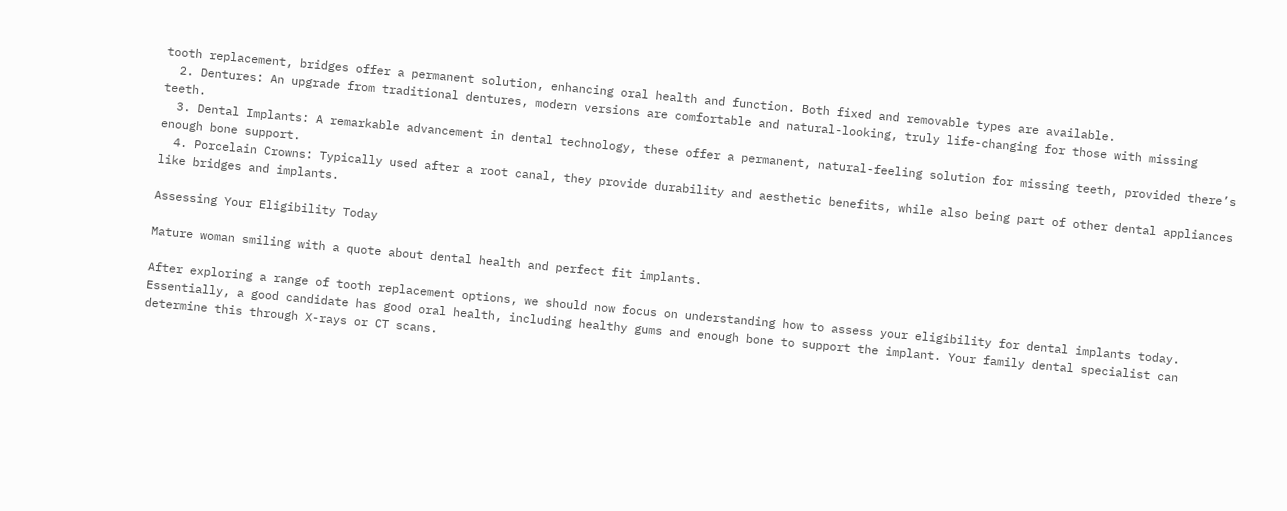tooth replacement, bridges offer a permanent solution, enhancing oral health and function. Both fixed and removable types are available.
  2. Dentures: An upgrade from traditional dentures, modern versions are comfortable and natural-looking, truly life-changing for those with missing teeth.
  3. Dental Implants: A remarkable advancement in dental technology, these offer a permanent, natural-feeling solution for missing teeth, provided there’s enough bone support.
  4. Porcelain Crowns: Typically used after a root canal, they provide durability and aesthetic benefits, while also being part of other dental appliances like bridges and implants.

Assessing Your Eligibility Today

Mature woman smiling with a quote about dental health and perfect fit implants.

After exploring a range of tooth replacement options, we should now focus on understanding how to assess your eligibility for dental implants today. Essentially, a good candidate has good oral health, including healthy gums and enough bone to support the implant. Your family dental specialist can determine this through X-rays or CT scans.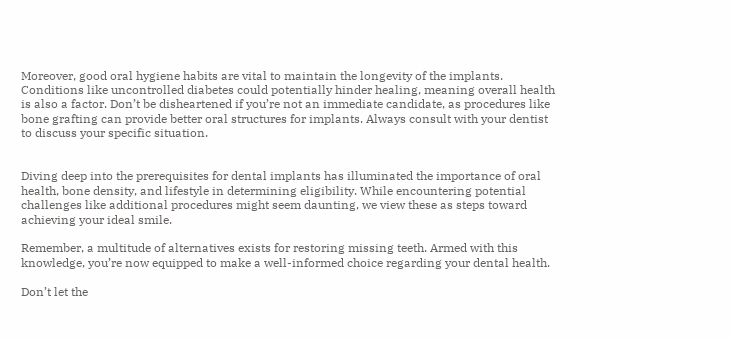Moreover, good oral hygiene habits are vital to maintain the longevity of the implants. Conditions like uncontrolled diabetes could potentially hinder healing, meaning overall health is also a factor. Don’t be disheartened if you’re not an immediate candidate, as procedures like bone grafting can provide better oral structures for implants. Always consult with your dentist to discuss your specific situation.


Diving deep into the prerequisites for dental implants has illuminated the importance of oral health, bone density, and lifestyle in determining eligibility. While encountering potential challenges like additional procedures might seem daunting, we view these as steps toward achieving your ideal smile.

Remember, a multitude of alternatives exists for restoring missing teeth. Armed with this knowledge, you’re now equipped to make a well-informed choice regarding your dental health.

Don’t let the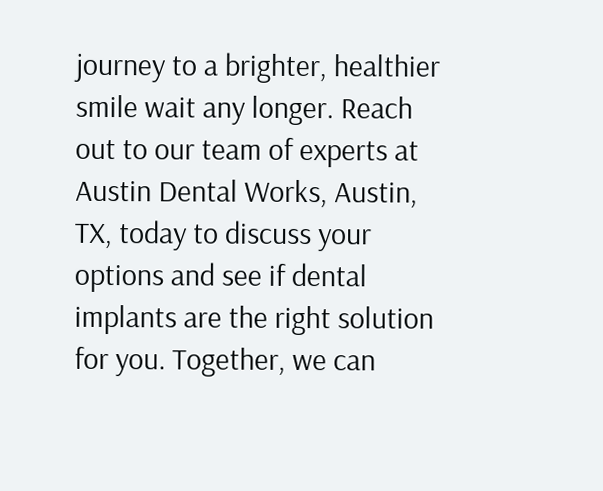journey to a brighter, healthier smile wait any longer. Reach out to our team of experts at Austin Dental Works, Austin, TX, today to discuss your options and see if dental implants are the right solution for you. Together, we can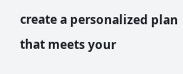create a personalized plan that meets your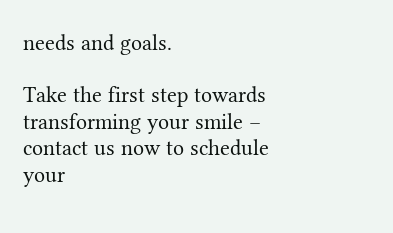needs and goals.

Take the first step towards transforming your smile – contact us now to schedule your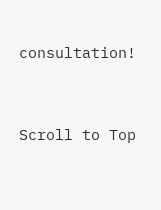consultation!




Scroll to Top